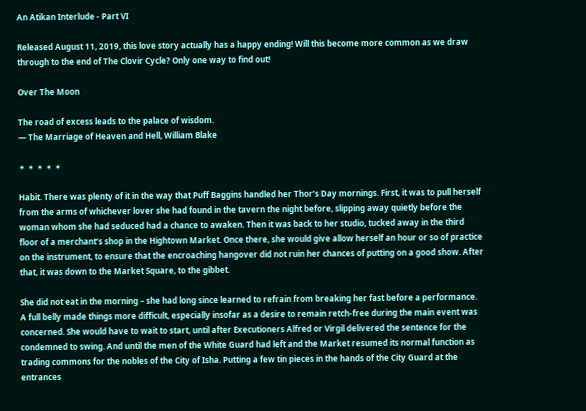An Atikan Interlude - Part VI

Released August 11, 2019, this love story actually has a happy ending! Will this become more common as we draw through to the end of The Clovir Cycle? Only one way to find out!

Over The Moon

The road of excess leads to the palace of wisdom.
— The Marriage of Heaven and Hell, William Blake

✶ ✶ ✶ ✶ ✶

Habit. There was plenty of it in the way that Puff Baggins handled her Thor’s Day mornings. First, it was to pull herself from the arms of whichever lover she had found in the tavern the night before, slipping away quietly before the woman whom she had seduced had a chance to awaken. Then it was back to her studio, tucked away in the third floor of a merchant’s shop in the Hightown Market. Once there, she would give allow herself an hour or so of practice on the instrument, to ensure that the encroaching hangover did not ruin her chances of putting on a good show. After that, it was down to the Market Square, to the gibbet.

She did not eat in the morning – she had long since learned to refrain from breaking her fast before a performance. A full belly made things more difficult, especially insofar as a desire to remain retch-free during the main event was concerned. She would have to wait to start, until after Executioners Alfred or Virgil delivered the sentence for the condemned to swing. And until the men of the White Guard had left and the Market resumed its normal function as trading commons for the nobles of the City of Isha. Putting a few tin pieces in the hands of the City Guard at the entrances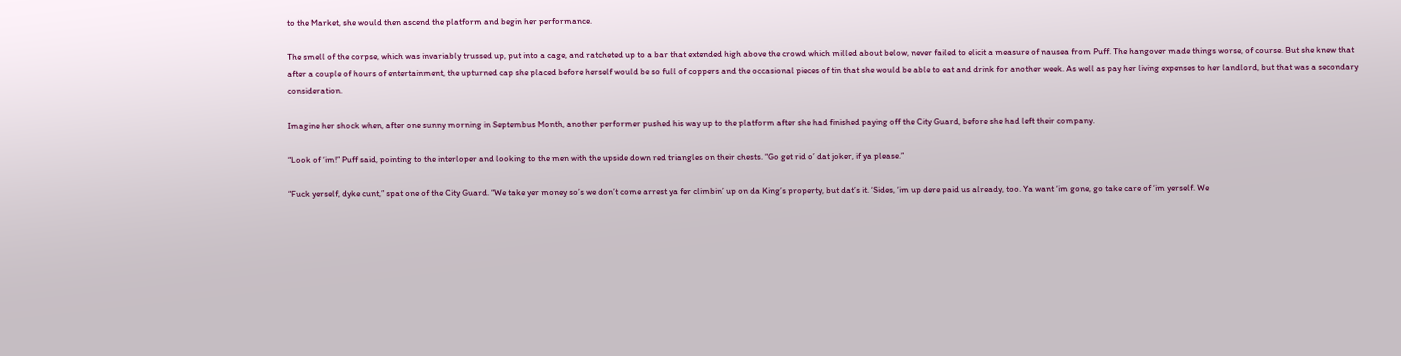to the Market, she would then ascend the platform and begin her performance.

The smell of the corpse, which was invariably trussed up, put into a cage, and ratcheted up to a bar that extended high above the crowd which milled about below, never failed to elicit a measure of nausea from Puff. The hangover made things worse, of course. But she knew that after a couple of hours of entertainment, the upturned cap she placed before herself would be so full of coppers and the occasional pieces of tin that she would be able to eat and drink for another week. As well as pay her living expenses to her landlord, but that was a secondary consideration.

Imagine her shock when, after one sunny morning in Septembus Month, another performer pushed his way up to the platform after she had finished paying off the City Guard, before she had left their company.

“Look of ‘im!” Puff said, pointing to the interloper and looking to the men with the upside down red triangles on their chests. “Go get rid o’ dat joker, if ya please.”

“Fuck yerself, dyke cunt,” spat one of the City Guard. “We take yer money so’s we don’t come arrest ya fer climbin’ up on da King’s property, but dat’s it. ‘Sides, ‘im up dere paid us already, too. Ya want ‘im gone, go take care of ‘im yerself. We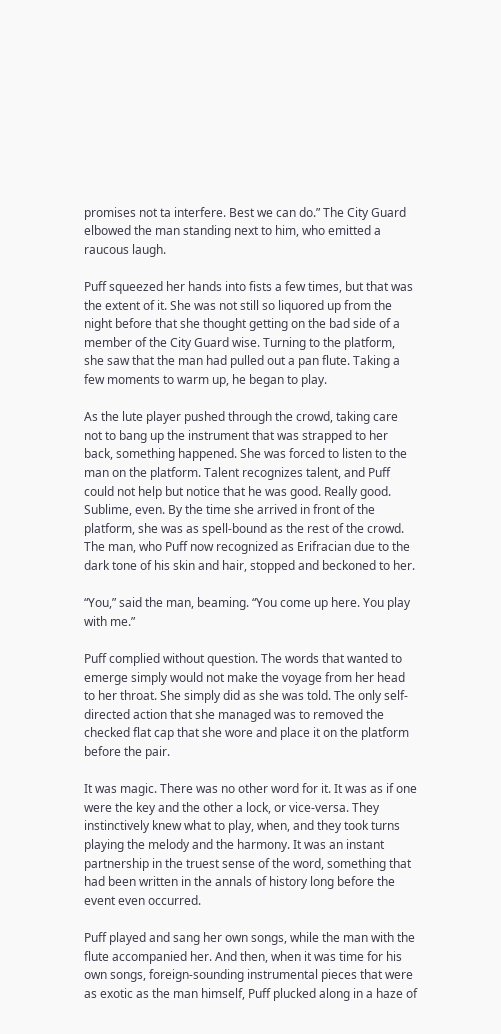promises not ta interfere. Best we can do.” The City Guard elbowed the man standing next to him, who emitted a raucous laugh.

Puff squeezed her hands into fists a few times, but that was the extent of it. She was not still so liquored up from the night before that she thought getting on the bad side of a member of the City Guard wise. Turning to the platform, she saw that the man had pulled out a pan flute. Taking a few moments to warm up, he began to play.

As the lute player pushed through the crowd, taking care not to bang up the instrument that was strapped to her back, something happened. She was forced to listen to the man on the platform. Talent recognizes talent, and Puff could not help but notice that he was good. Really good. Sublime, even. By the time she arrived in front of the platform, she was as spell-bound as the rest of the crowd. The man, who Puff now recognized as Erifracian due to the dark tone of his skin and hair, stopped and beckoned to her.

“You,” said the man, beaming. “You come up here. You play with me.”

Puff complied without question. The words that wanted to emerge simply would not make the voyage from her head to her throat. She simply did as she was told. The only self-directed action that she managed was to removed the checked flat cap that she wore and place it on the platform before the pair.

It was magic. There was no other word for it. It was as if one were the key and the other a lock, or vice-versa. They instinctively knew what to play, when, and they took turns playing the melody and the harmony. It was an instant partnership in the truest sense of the word, something that had been written in the annals of history long before the event even occurred.

Puff played and sang her own songs, while the man with the flute accompanied her. And then, when it was time for his own songs, foreign-sounding instrumental pieces that were as exotic as the man himself, Puff plucked along in a haze of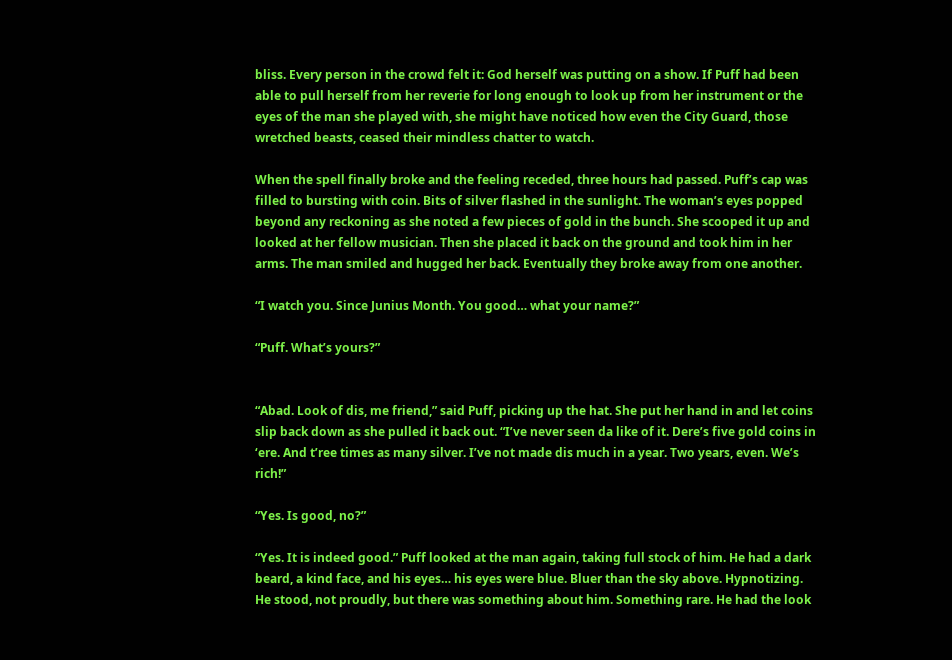bliss. Every person in the crowd felt it: God herself was putting on a show. If Puff had been able to pull herself from her reverie for long enough to look up from her instrument or the eyes of the man she played with, she might have noticed how even the City Guard, those wretched beasts, ceased their mindless chatter to watch.

When the spell finally broke and the feeling receded, three hours had passed. Puff’s cap was filled to bursting with coin. Bits of silver flashed in the sunlight. The woman’s eyes popped beyond any reckoning as she noted a few pieces of gold in the bunch. She scooped it up and looked at her fellow musician. Then she placed it back on the ground and took him in her arms. The man smiled and hugged her back. Eventually they broke away from one another.

“I watch you. Since Junius Month. You good… what your name?”

“Puff. What’s yours?”


“Abad. Look of dis, me friend,” said Puff, picking up the hat. She put her hand in and let coins slip back down as she pulled it back out. “I’ve never seen da like of it. Dere’s five gold coins in ‘ere. And t’ree times as many silver. I’ve not made dis much in a year. Two years, even. We’s rich!”

“Yes. Is good, no?”

“Yes. It is indeed good.” Puff looked at the man again, taking full stock of him. He had a dark beard, a kind face, and his eyes… his eyes were blue. Bluer than the sky above. Hypnotizing. He stood, not proudly, but there was something about him. Something rare. He had the look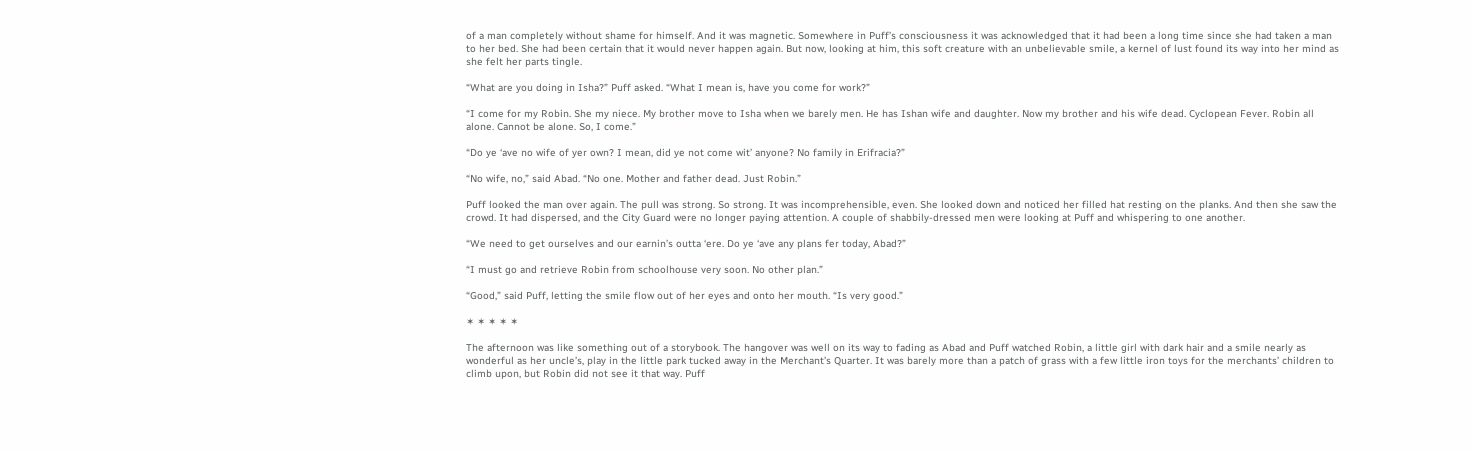of a man completely without shame for himself. And it was magnetic. Somewhere in Puff’s consciousness it was acknowledged that it had been a long time since she had taken a man to her bed. She had been certain that it would never happen again. But now, looking at him, this soft creature with an unbelievable smile, a kernel of lust found its way into her mind as she felt her parts tingle.

“What are you doing in Isha?” Puff asked. “What I mean is, have you come for work?”

“I come for my Robin. She my niece. My brother move to Isha when we barely men. He has Ishan wife and daughter. Now my brother and his wife dead. Cyclopean Fever. Robin all alone. Cannot be alone. So, I come.”

“Do ye ‘ave no wife of yer own? I mean, did ye not come wit’ anyone? No family in Erifracia?”

“No wife, no,” said Abad. “No one. Mother and father dead. Just Robin.”

Puff looked the man over again. The pull was strong. So strong. It was incomprehensible, even. She looked down and noticed her filled hat resting on the planks. And then she saw the crowd. It had dispersed, and the City Guard were no longer paying attention. A couple of shabbily-dressed men were looking at Puff and whispering to one another.

“We need to get ourselves and our earnin’s outta ‘ere. Do ye ‘ave any plans fer today, Abad?”

“I must go and retrieve Robin from schoolhouse very soon. No other plan.”

“Good,” said Puff, letting the smile flow out of her eyes and onto her mouth. “Is very good.”

✶ ✶ ✶ ✶ ✶

The afternoon was like something out of a storybook. The hangover was well on its way to fading as Abad and Puff watched Robin, a little girl with dark hair and a smile nearly as wonderful as her uncle’s, play in the little park tucked away in the Merchant’s Quarter. It was barely more than a patch of grass with a few little iron toys for the merchants’ children to climb upon, but Robin did not see it that way. Puff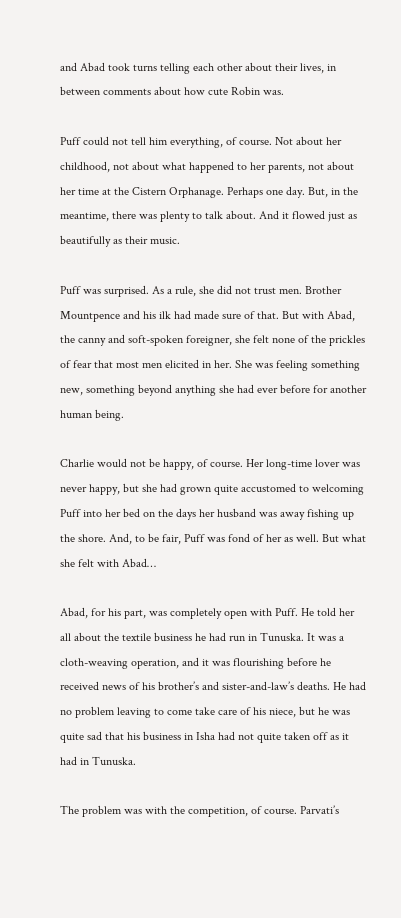and Abad took turns telling each other about their lives, in between comments about how cute Robin was.

Puff could not tell him everything, of course. Not about her childhood, not about what happened to her parents, not about her time at the Cistern Orphanage. Perhaps one day. But, in the meantime, there was plenty to talk about. And it flowed just as beautifully as their music.

Puff was surprised. As a rule, she did not trust men. Brother Mountpence and his ilk had made sure of that. But with Abad, the canny and soft-spoken foreigner, she felt none of the prickles of fear that most men elicited in her. She was feeling something new, something beyond anything she had ever before for another human being.

Charlie would not be happy, of course. Her long-time lover was never happy, but she had grown quite accustomed to welcoming Puff into her bed on the days her husband was away fishing up the shore. And, to be fair, Puff was fond of her as well. But what she felt with Abad…

Abad, for his part, was completely open with Puff. He told her all about the textile business he had run in Tunuska. It was a cloth-weaving operation, and it was flourishing before he received news of his brother’s and sister-and-law’s deaths. He had no problem leaving to come take care of his niece, but he was quite sad that his business in Isha had not quite taken off as it had in Tunuska.

The problem was with the competition, of course. Parvati’s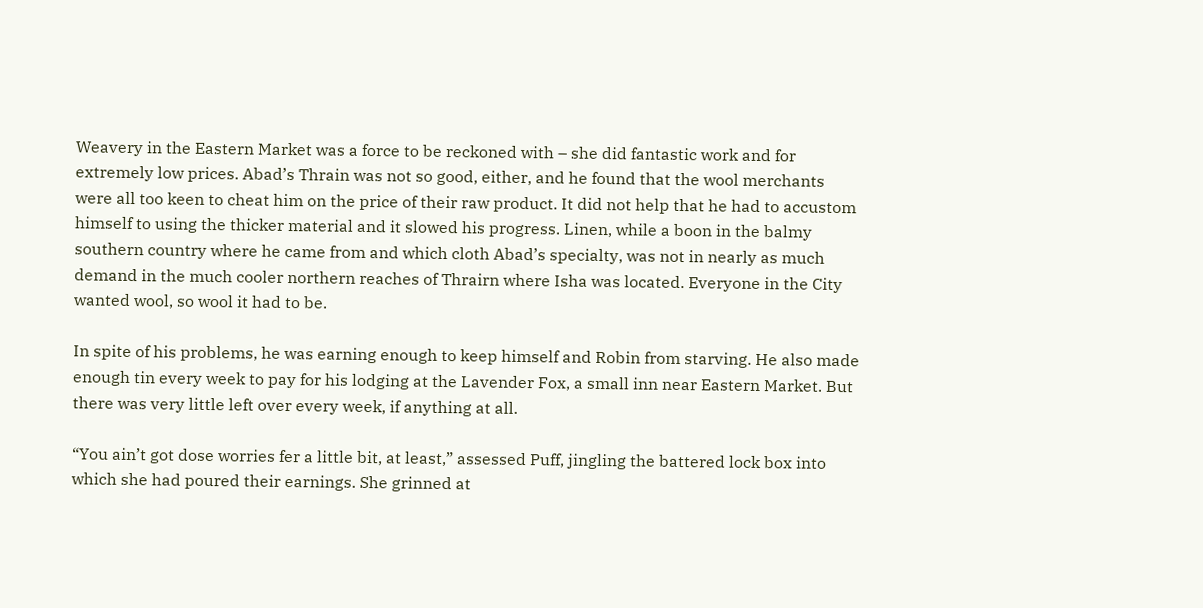Weavery in the Eastern Market was a force to be reckoned with – she did fantastic work and for extremely low prices. Abad’s Thrain was not so good, either, and he found that the wool merchants were all too keen to cheat him on the price of their raw product. It did not help that he had to accustom himself to using the thicker material and it slowed his progress. Linen, while a boon in the balmy southern country where he came from and which cloth Abad’s specialty, was not in nearly as much demand in the much cooler northern reaches of Thrairn where Isha was located. Everyone in the City wanted wool, so wool it had to be.

In spite of his problems, he was earning enough to keep himself and Robin from starving. He also made enough tin every week to pay for his lodging at the Lavender Fox, a small inn near Eastern Market. But there was very little left over every week, if anything at all.

“You ain’t got dose worries fer a little bit, at least,” assessed Puff, jingling the battered lock box into which she had poured their earnings. She grinned at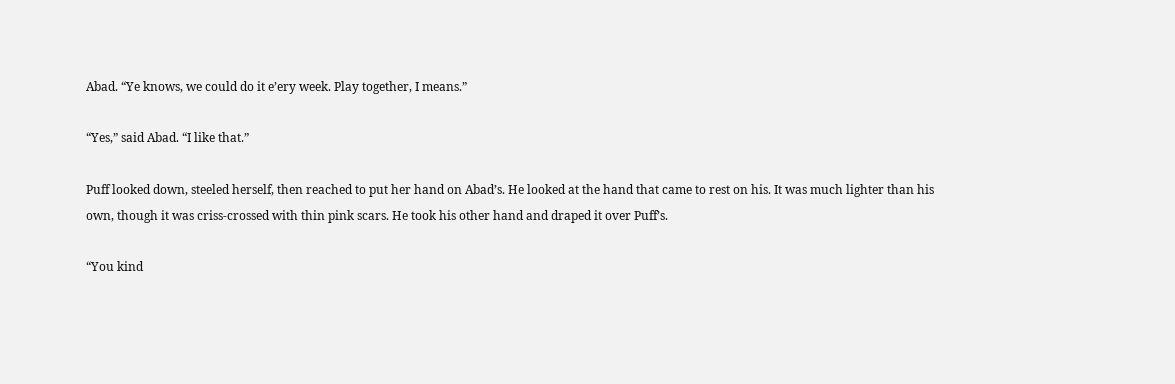Abad. “Ye knows, we could do it e’ery week. Play together, I means.”

“Yes,” said Abad. “I like that.”

Puff looked down, steeled herself, then reached to put her hand on Abad’s. He looked at the hand that came to rest on his. It was much lighter than his own, though it was criss-crossed with thin pink scars. He took his other hand and draped it over Puff’s.

“You kind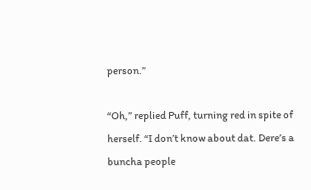person.”

“Oh,” replied Puff, turning red in spite of herself. “I don’t know about dat. Dere’s a buncha people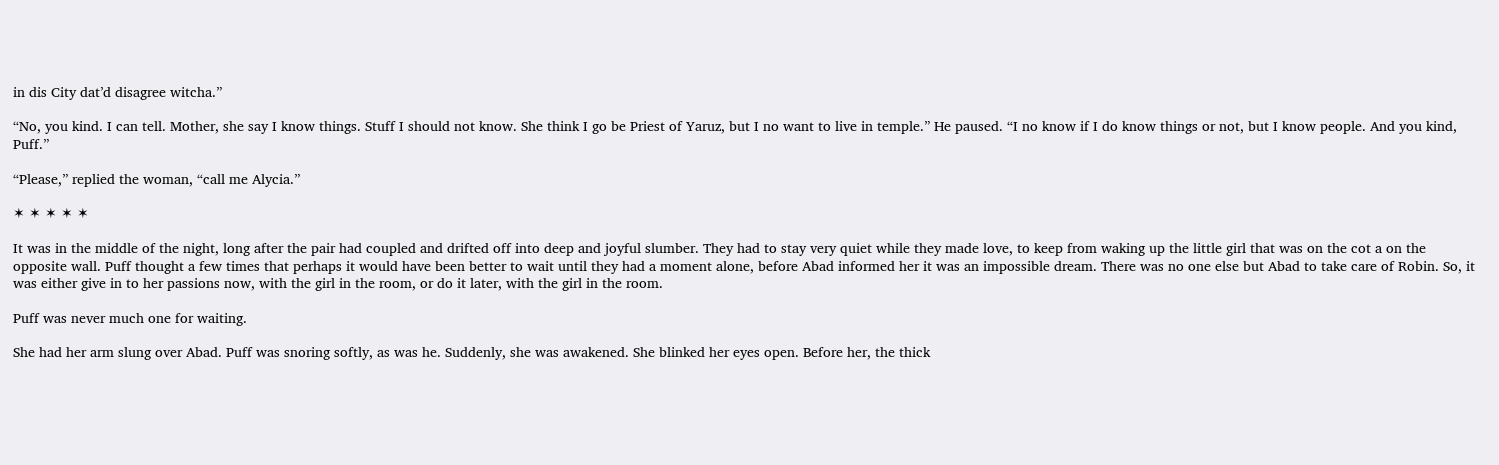in dis City dat’d disagree witcha.”

“No, you kind. I can tell. Mother, she say I know things. Stuff I should not know. She think I go be Priest of Yaruz, but I no want to live in temple.” He paused. “I no know if I do know things or not, but I know people. And you kind, Puff.”

“Please,” replied the woman, “call me Alycia.”

✶ ✶ ✶ ✶ ✶

It was in the middle of the night, long after the pair had coupled and drifted off into deep and joyful slumber. They had to stay very quiet while they made love, to keep from waking up the little girl that was on the cot a on the opposite wall. Puff thought a few times that perhaps it would have been better to wait until they had a moment alone, before Abad informed her it was an impossible dream. There was no one else but Abad to take care of Robin. So, it was either give in to her passions now, with the girl in the room, or do it later, with the girl in the room.

Puff was never much one for waiting.

She had her arm slung over Abad. Puff was snoring softly, as was he. Suddenly, she was awakened. She blinked her eyes open. Before her, the thick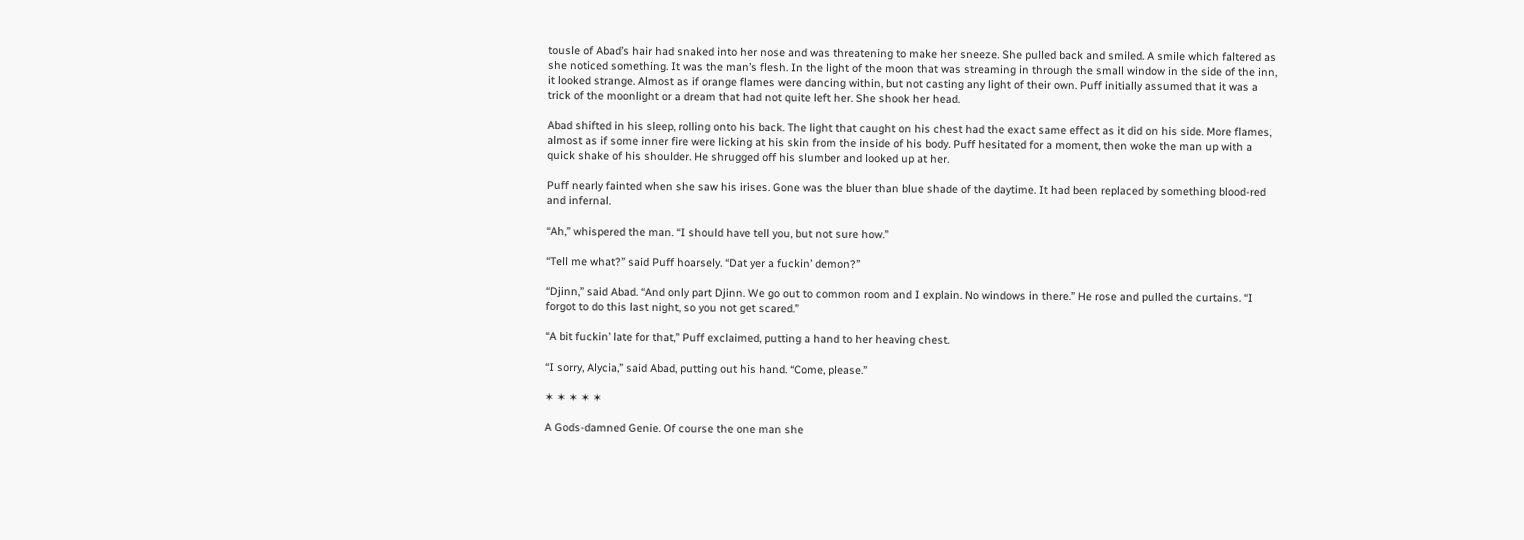tousle of Abad’s hair had snaked into her nose and was threatening to make her sneeze. She pulled back and smiled. A smile which faltered as she noticed something. It was the man’s flesh. In the light of the moon that was streaming in through the small window in the side of the inn, it looked strange. Almost as if orange flames were dancing within, but not casting any light of their own. Puff initially assumed that it was a trick of the moonlight or a dream that had not quite left her. She shook her head.

Abad shifted in his sleep, rolling onto his back. The light that caught on his chest had the exact same effect as it did on his side. More flames, almost as if some inner fire were licking at his skin from the inside of his body. Puff hesitated for a moment, then woke the man up with a quick shake of his shoulder. He shrugged off his slumber and looked up at her.

Puff nearly fainted when she saw his irises. Gone was the bluer than blue shade of the daytime. It had been replaced by something blood-red and infernal.

“Ah,” whispered the man. “I should have tell you, but not sure how.”

“Tell me what?” said Puff hoarsely. “Dat yer a fuckin’ demon?”

“Djinn,” said Abad. “And only part Djinn. We go out to common room and I explain. No windows in there.” He rose and pulled the curtains. “I forgot to do this last night, so you not get scared.”

“A bit fuckin’ late for that,” Puff exclaimed, putting a hand to her heaving chest.

“I sorry, Alycia,” said Abad, putting out his hand. “Come, please.”

✶ ✶ ✶ ✶ ✶

A Gods-damned Genie. Of course the one man she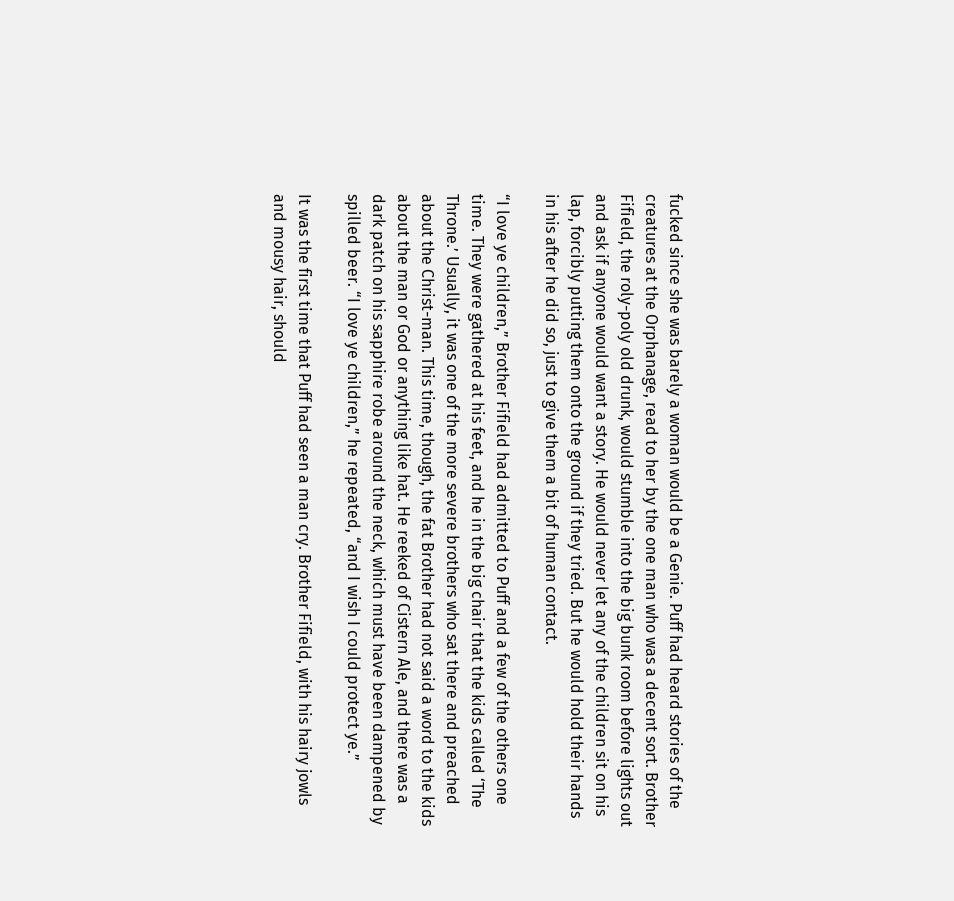fucked since she was barely a woman would be a Genie. Puff had heard stories of the creatures at the Orphanage, read to her by the one man who was a decent sort. Brother Fifield, the roly-poly old drunk, would stumble into the big bunk room before lights out and ask if anyone would want a story. He would never let any of the children sit on his lap, forcibly putting them onto the ground if they tried. But he would hold their hands in his after he did so, just to give them a bit of human contact.

“I love ye children,” Brother Fifield had admitted to Puff and a few of the others one time. They were gathered at his feet, and he in the big chair that the kids called ‘The Throne.’ Usually, it was one of the more severe brothers who sat there and preached about the Christ-man. This time, though, the fat Brother had not said a word to the kids about the man or God or anything like hat. He reeked of Cistern Ale, and there was a dark patch on his sapphire robe around the neck, which must have been dampened by spilled beer. “I love ye children,” he repeated, “and I wish I could protect ye.”

It was the first time that Puff had seen a man cry. Brother Fifield, with his hairy jowls and mousy hair, should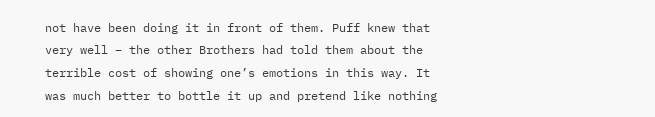not have been doing it in front of them. Puff knew that very well – the other Brothers had told them about the terrible cost of showing one’s emotions in this way. It was much better to bottle it up and pretend like nothing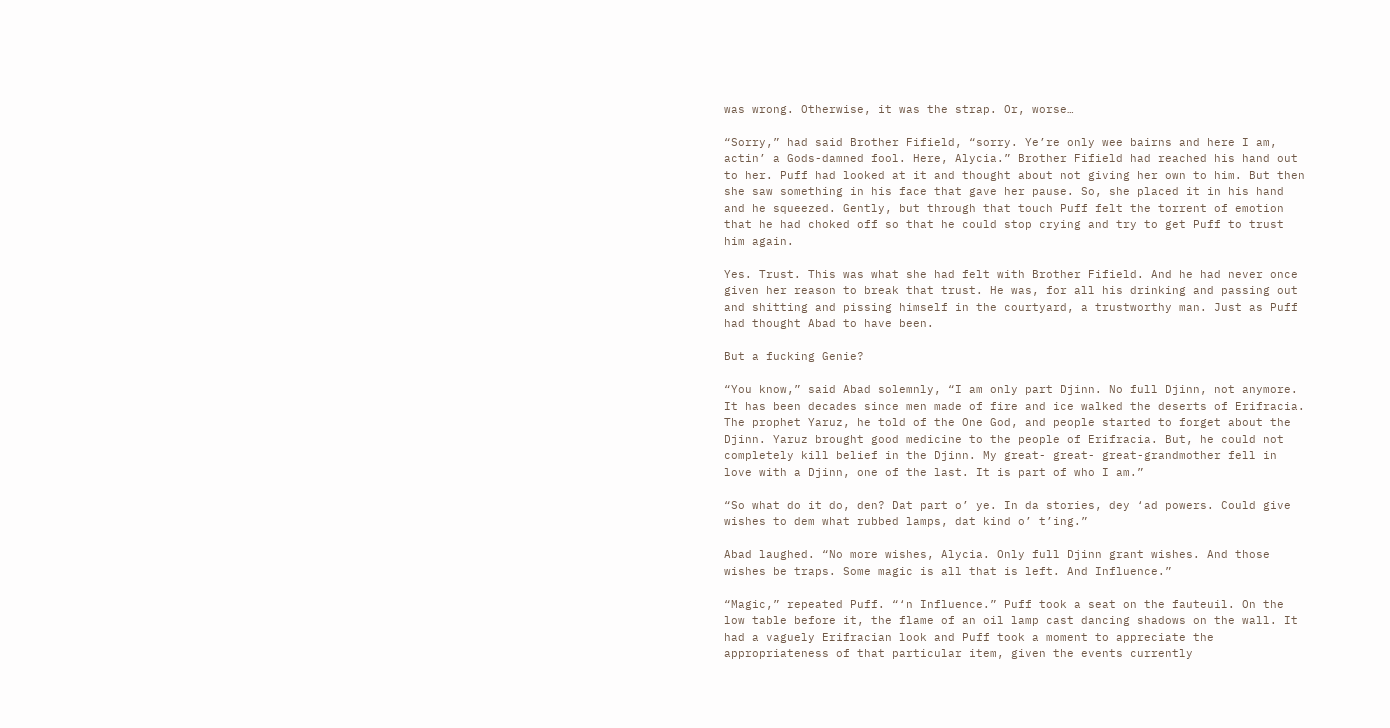was wrong. Otherwise, it was the strap. Or, worse…

“Sorry,” had said Brother Fifield, “sorry. Ye’re only wee bairns and here I am, actin’ a Gods-damned fool. Here, Alycia.” Brother Fifield had reached his hand out to her. Puff had looked at it and thought about not giving her own to him. But then she saw something in his face that gave her pause. So, she placed it in his hand and he squeezed. Gently, but through that touch Puff felt the torrent of emotion that he had choked off so that he could stop crying and try to get Puff to trust him again.

Yes. Trust. This was what she had felt with Brother Fifield. And he had never once given her reason to break that trust. He was, for all his drinking and passing out and shitting and pissing himself in the courtyard, a trustworthy man. Just as Puff had thought Abad to have been.

But a fucking Genie?

“You know,” said Abad solemnly, “I am only part Djinn. No full Djinn, not anymore. It has been decades since men made of fire and ice walked the deserts of Erifracia. The prophet Yaruz, he told of the One God, and people started to forget about the Djinn. Yaruz brought good medicine to the people of Erifracia. But, he could not completely kill belief in the Djinn. My great- great- great-grandmother fell in love with a Djinn, one of the last. It is part of who I am.”

“So what do it do, den? Dat part o’ ye. In da stories, dey ‘ad powers. Could give wishes to dem what rubbed lamps, dat kind o’ t’ing.”

Abad laughed. “No more wishes, Alycia. Only full Djinn grant wishes. And those wishes be traps. Some magic is all that is left. And Influence.”

“Magic,” repeated Puff. “‘n Influence.” Puff took a seat on the fauteuil. On the low table before it, the flame of an oil lamp cast dancing shadows on the wall. It had a vaguely Erifracian look and Puff took a moment to appreciate the appropriateness of that particular item, given the events currently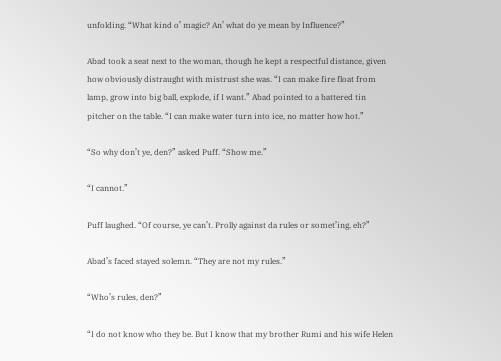unfolding. “What kind o’ magic? An’ what do ye mean by Influence?”

Abad took a seat next to the woman, though he kept a respectful distance, given how obviously distraught with mistrust she was. “I can make fire float from lamp, grow into big ball, explode, if I want.” Abad pointed to a battered tin pitcher on the table. “I can make water turn into ice, no matter how hot.”

“So why don’t ye, den?” asked Puff. “Show me.”

“I cannot.”

Puff laughed. “Of course, ye can’t. Prolly against da rules or somet’ing, eh?”

Abad’s faced stayed solemn. “They are not my rules.”

“Who’s rules, den?”

“I do not know who they be. But I know that my brother Rumi and his wife Helen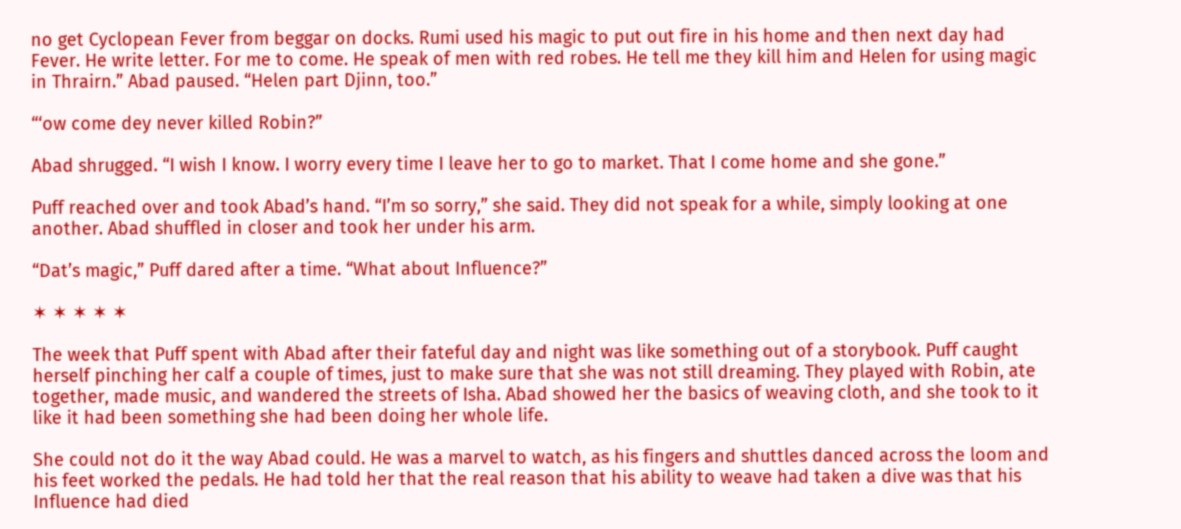no get Cyclopean Fever from beggar on docks. Rumi used his magic to put out fire in his home and then next day had Fever. He write letter. For me to come. He speak of men with red robes. He tell me they kill him and Helen for using magic in Thrairn.” Abad paused. “Helen part Djinn, too.”

“‘ow come dey never killed Robin?”

Abad shrugged. “I wish I know. I worry every time I leave her to go to market. That I come home and she gone.”

Puff reached over and took Abad’s hand. “I’m so sorry,” she said. They did not speak for a while, simply looking at one another. Abad shuffled in closer and took her under his arm.

“Dat’s magic,” Puff dared after a time. “What about Influence?”

✶ ✶ ✶ ✶ ✶

The week that Puff spent with Abad after their fateful day and night was like something out of a storybook. Puff caught herself pinching her calf a couple of times, just to make sure that she was not still dreaming. They played with Robin, ate together, made music, and wandered the streets of Isha. Abad showed her the basics of weaving cloth, and she took to it like it had been something she had been doing her whole life.

She could not do it the way Abad could. He was a marvel to watch, as his fingers and shuttles danced across the loom and his feet worked the pedals. He had told her that the real reason that his ability to weave had taken a dive was that his Influence had died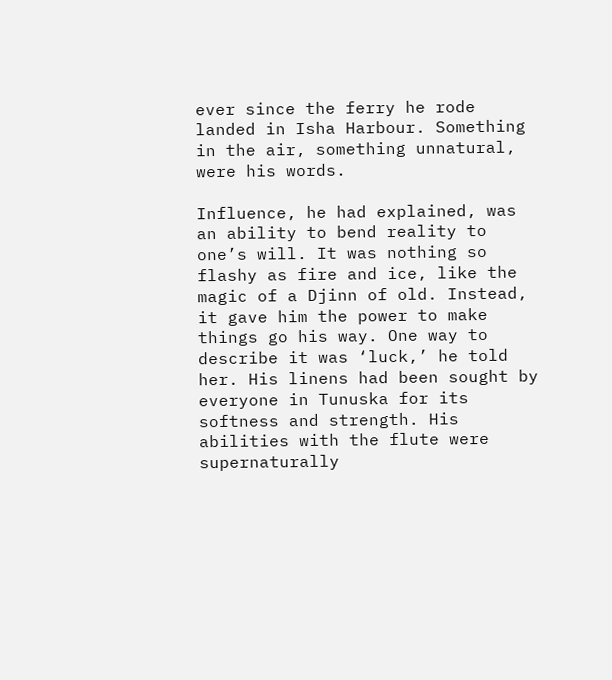ever since the ferry he rode landed in Isha Harbour. Something in the air, something unnatural, were his words.

Influence, he had explained, was an ability to bend reality to one’s will. It was nothing so flashy as fire and ice, like the magic of a Djinn of old. Instead, it gave him the power to make things go his way. One way to describe it was ‘luck,’ he told her. His linens had been sought by everyone in Tunuska for its softness and strength. His abilities with the flute were supernaturally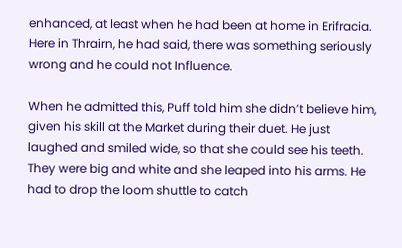enhanced, at least when he had been at home in Erifracia. Here in Thrairn, he had said, there was something seriously wrong and he could not Influence.

When he admitted this, Puff told him she didn’t believe him, given his skill at the Market during their duet. He just laughed and smiled wide, so that she could see his teeth. They were big and white and she leaped into his arms. He had to drop the loom shuttle to catch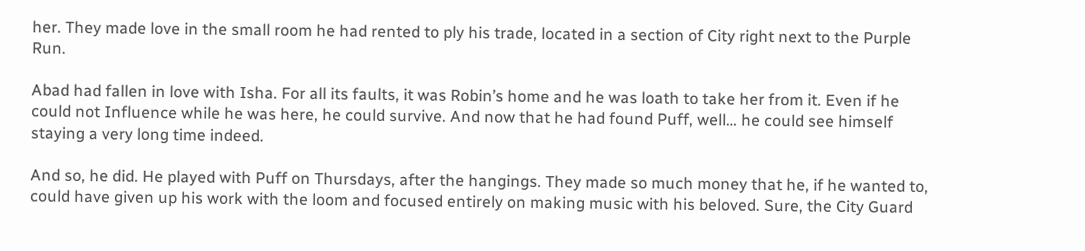her. They made love in the small room he had rented to ply his trade, located in a section of City right next to the Purple Run.

Abad had fallen in love with Isha. For all its faults, it was Robin’s home and he was loath to take her from it. Even if he could not Influence while he was here, he could survive. And now that he had found Puff, well… he could see himself staying a very long time indeed.

And so, he did. He played with Puff on Thursdays, after the hangings. They made so much money that he, if he wanted to, could have given up his work with the loom and focused entirely on making music with his beloved. Sure, the City Guard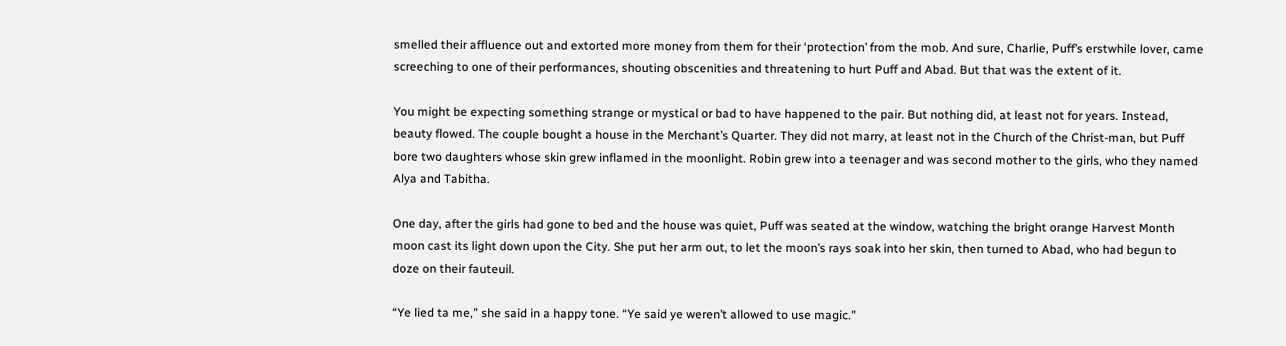smelled their affluence out and extorted more money from them for their ‘protection’ from the mob. And sure, Charlie, Puff’s erstwhile lover, came screeching to one of their performances, shouting obscenities and threatening to hurt Puff and Abad. But that was the extent of it.

You might be expecting something strange or mystical or bad to have happened to the pair. But nothing did, at least not for years. Instead, beauty flowed. The couple bought a house in the Merchant’s Quarter. They did not marry, at least not in the Church of the Christ-man, but Puff bore two daughters whose skin grew inflamed in the moonlight. Robin grew into a teenager and was second mother to the girls, who they named Alya and Tabitha.

One day, after the girls had gone to bed and the house was quiet, Puff was seated at the window, watching the bright orange Harvest Month moon cast its light down upon the City. She put her arm out, to let the moon’s rays soak into her skin, then turned to Abad, who had begun to doze on their fauteuil.

“Ye lied ta me,” she said in a happy tone. “Ye said ye weren’t allowed to use magic.”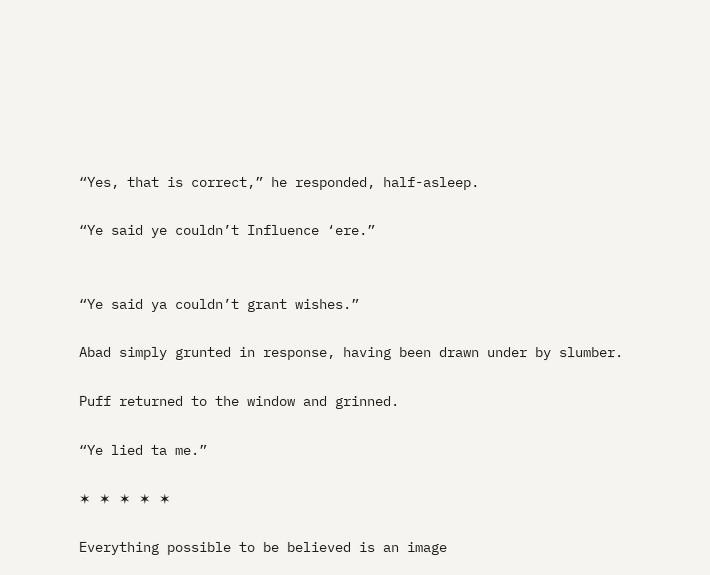“Yes, that is correct,” he responded, half-asleep.

“Ye said ye couldn’t Influence ‘ere.”


“Ye said ya couldn’t grant wishes.”

Abad simply grunted in response, having been drawn under by slumber.

Puff returned to the window and grinned.

“Ye lied ta me.”

✶ ✶ ✶ ✶ ✶

Everything possible to be believed is an image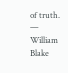of truth.
— William Blake